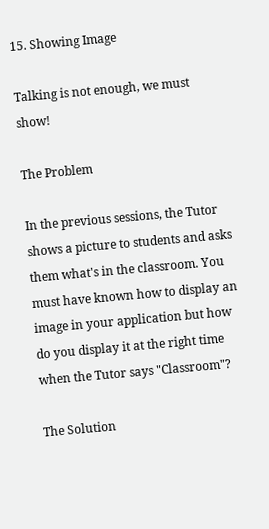15. Showing Image

Talking is not enough, we must show!

The Problem

In the previous sessions, the Tutor shows a picture to students and asks them what's in the classroom. You must have known how to display an image in your application but how do you display it at the right time when the Tutor says "Classroom"?

The Solution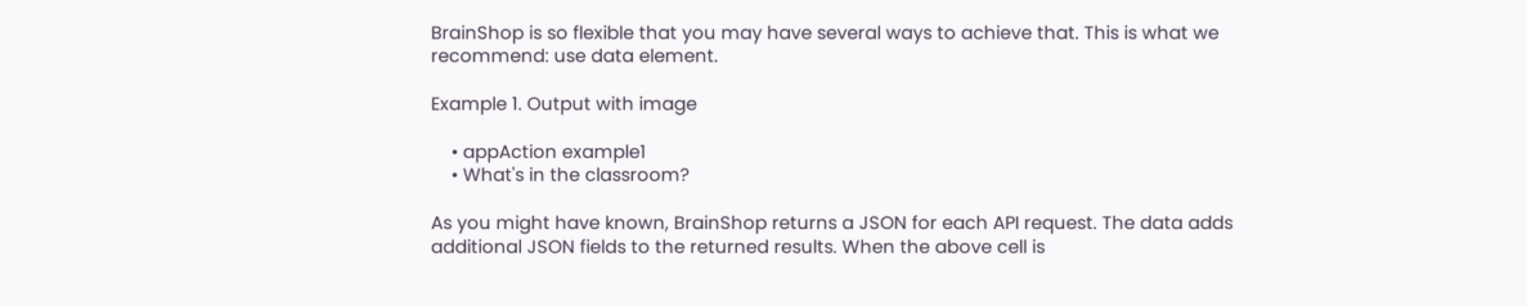BrainShop is so flexible that you may have several ways to achieve that. This is what we recommend: use data element.

Example 1. Output with image

    • appAction example1
    • What's in the classroom?

As you might have known, BrainShop returns a JSON for each API request. The data adds additional JSON fields to the returned results. When the above cell is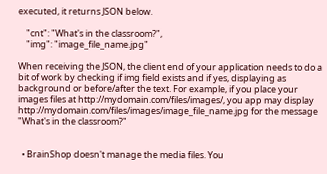executed, it returns JSON below.

    "cnt": "What's in the classroom?",
    "img": "image_file_name.jpg"

When receiving the JSON, the client end of your application needs to do a bit of work by checking if img field exists and if yes, displaying as background or before/after the text. For example, if you place your images files at http://mydomain.com/files/images/, you app may display http://mydomain.com/files/images/image_file_name.jpg for the message "What's in the classroom?"


  • BrainShop doesn't manage the media files. You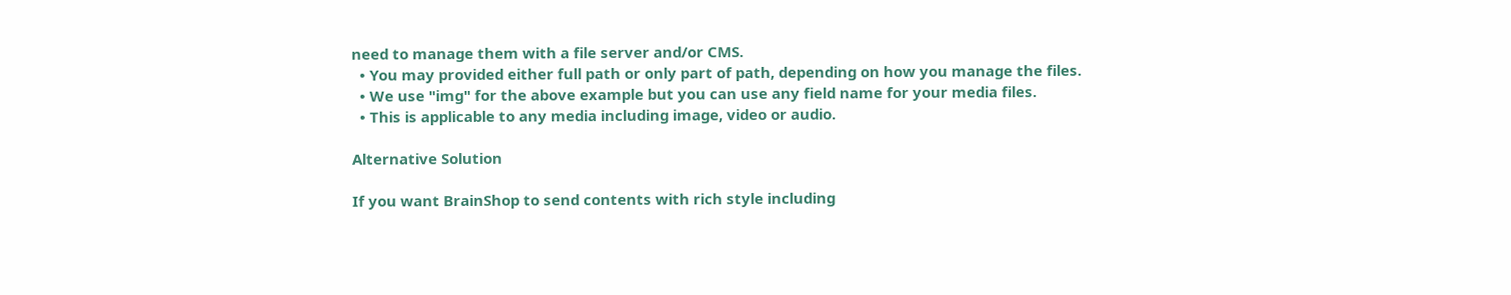need to manage them with a file server and/or CMS.
  • You may provided either full path or only part of path, depending on how you manage the files.
  • We use "img" for the above example but you can use any field name for your media files.
  • This is applicable to any media including image, video or audio.

Alternative Solution

If you want BrainShop to send contents with rich style including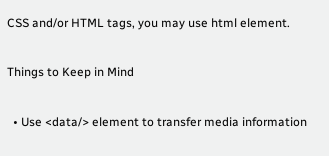CSS and/or HTML tags, you may use html element.

Things to Keep in Mind

  • Use <data/> element to transfer media information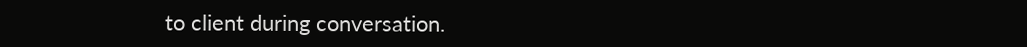to client during conversation.